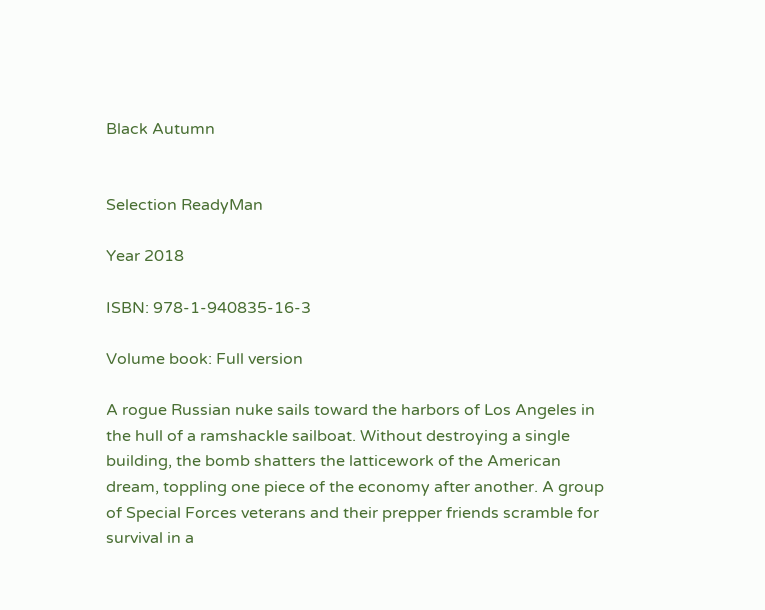Black Autumn


Selection ReadyMan

Year 2018

ISBN: 978-1-940835-16-3

Volume book: Full version

A rogue Russian nuke sails toward the harbors of Los Angeles in the hull of a ramshackle sailboat. Without destroying a single building, the bomb shatters the latticework of the American dream, toppling one piece of the economy after another. A group of Special Forces veterans and their prepper friends scramble for survival in a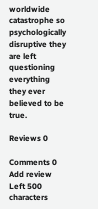worldwide catastrophe so psychologically disruptive they are left questioning everything they ever believed to be true.

Reviews 0

Comments 0
Add review
Left 500 characters